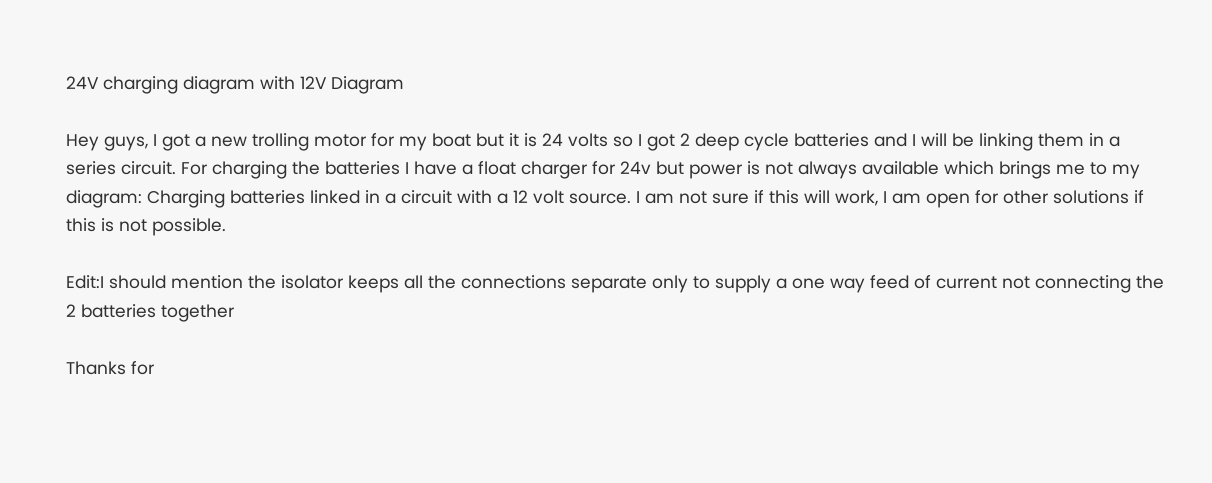24V charging diagram with 12V Diagram

Hey guys, I got a new trolling motor for my boat but it is 24 volts so I got 2 deep cycle batteries and I will be linking them in a series circuit. For charging the batteries I have a float charger for 24v but power is not always available which brings me to my diagram: Charging batteries linked in a circuit with a 12 volt source. I am not sure if this will work, I am open for other solutions if this is not possible.

Edit:I should mention the isolator keeps all the connections separate only to supply a one way feed of current not connecting the 2 batteries together

Thanks for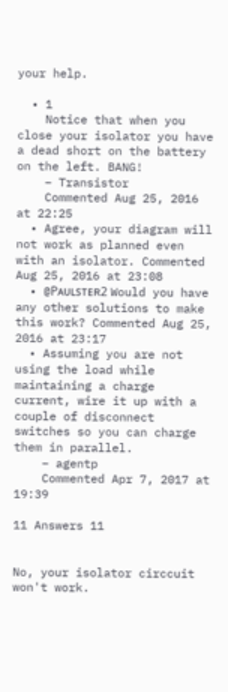your help.

  • 1
    Notice that when you close your isolator you have a dead short on the battery on the left. BANG!
    – Transistor
    Commented Aug 25, 2016 at 22:25
  • Agree, your diagram will not work as planned even with an isolator. Commented Aug 25, 2016 at 23:08
  • @Pᴀᴜʟsᴛᴇʀ2 Would you have any other solutions to make this work? Commented Aug 25, 2016 at 23:17
  • Assuming you are not using the load while maintaining a charge current, wire it up with a couple of disconnect switches so you can charge them in parallel.
    – agentp
    Commented Apr 7, 2017 at 19:39

11 Answers 11


No, your isolator circcuit won't work.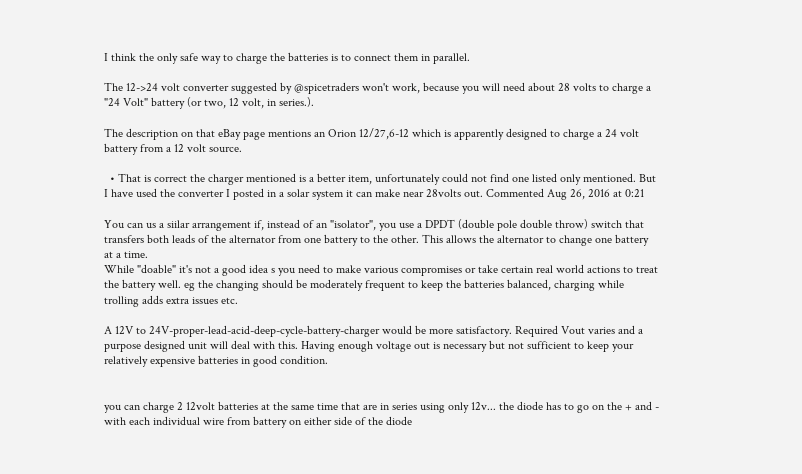I think the only safe way to charge the batteries is to connect them in parallel.

The 12->24 volt converter suggested by @spicetraders won't work, because you will need about 28 volts to charge a "24 Volt" battery (or two, 12 volt, in series.).

The description on that eBay page mentions an Orion 12/27,6-12 which is apparently designed to charge a 24 volt battery from a 12 volt source.

  • That is correct the charger mentioned is a better item, unfortunately could not find one listed only mentioned. But I have used the converter I posted in a solar system it can make near 28volts out. Commented Aug 26, 2016 at 0:21

You can us a siilar arrangement if, instead of an "isolator", you use a DPDT (double pole double throw) switch that transfers both leads of the alternator from one battery to the other. This allows the alternator to change one battery at a time.
While "doable" it's not a good idea s you need to make various compromises or take certain real world actions to treat the battery well. eg the changing should be moderately frequent to keep the batteries balanced, charging while trolling adds extra issues etc.

A 12V to 24V-proper-lead-acid-deep-cycle-battery-charger would be more satisfactory. Required Vout varies and a purpose designed unit will deal with this. Having enough voltage out is necessary but not sufficient to keep your relatively expensive batteries in good condition.


you can charge 2 12volt batteries at the same time that are in series using only 12v... the diode has to go on the + and - with each individual wire from battery on either side of the diode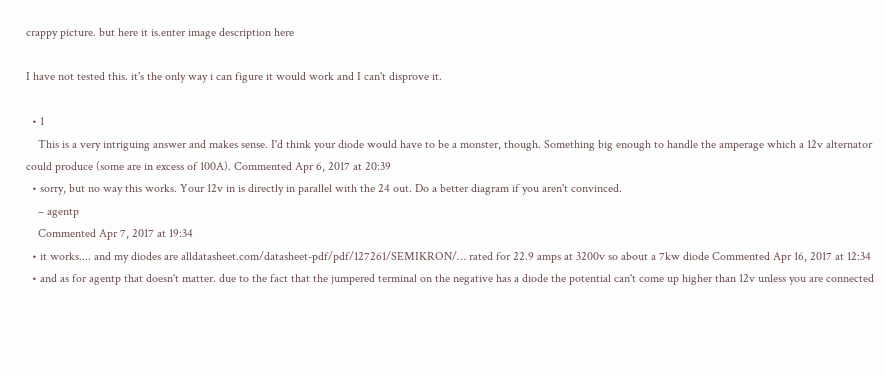crappy picture. but here it is.enter image description here

I have not tested this. it's the only way i can figure it would work and I can't disprove it.

  • 1
    This is a very intriguing answer and makes sense. I'd think your diode would have to be a monster, though. Something big enough to handle the amperage which a 12v alternator could produce (some are in excess of 100A). Commented Apr 6, 2017 at 20:39
  • sorry, but no way this works. Your 12v in is directly in parallel with the 24 out. Do a better diagram if you aren't convinced.
    – agentp
    Commented Apr 7, 2017 at 19:34
  • it works.... and my diodes are alldatasheet.com/datasheet-pdf/pdf/127261/SEMIKRON/… rated for 22.9 amps at 3200v so about a 7kw diode Commented Apr 16, 2017 at 12:34
  • and as for agentp that doesn't matter. due to the fact that the jumpered terminal on the negative has a diode the potential can't come up higher than 12v unless you are connected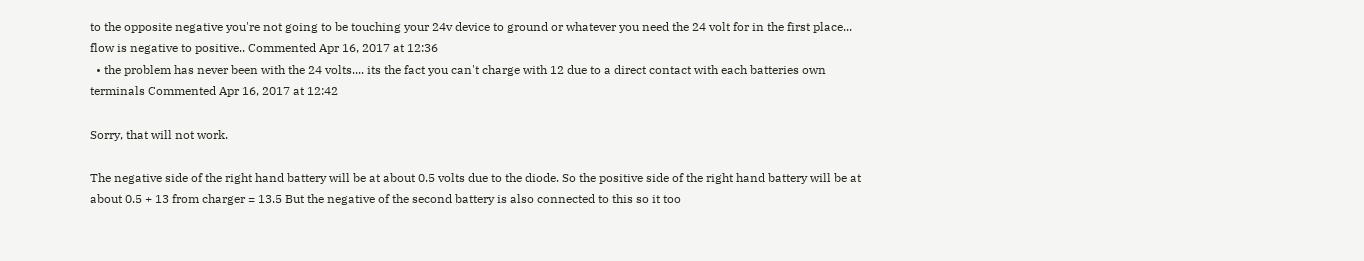to the opposite negative you're not going to be touching your 24v device to ground or whatever you need the 24 volt for in the first place... flow is negative to positive.. Commented Apr 16, 2017 at 12:36
  • the problem has never been with the 24 volts.... its the fact you can't charge with 12 due to a direct contact with each batteries own terminals Commented Apr 16, 2017 at 12:42

Sorry, that will not work.

The negative side of the right hand battery will be at about 0.5 volts due to the diode. So the positive side of the right hand battery will be at about 0.5 + 13 from charger = 13.5 But the negative of the second battery is also connected to this so it too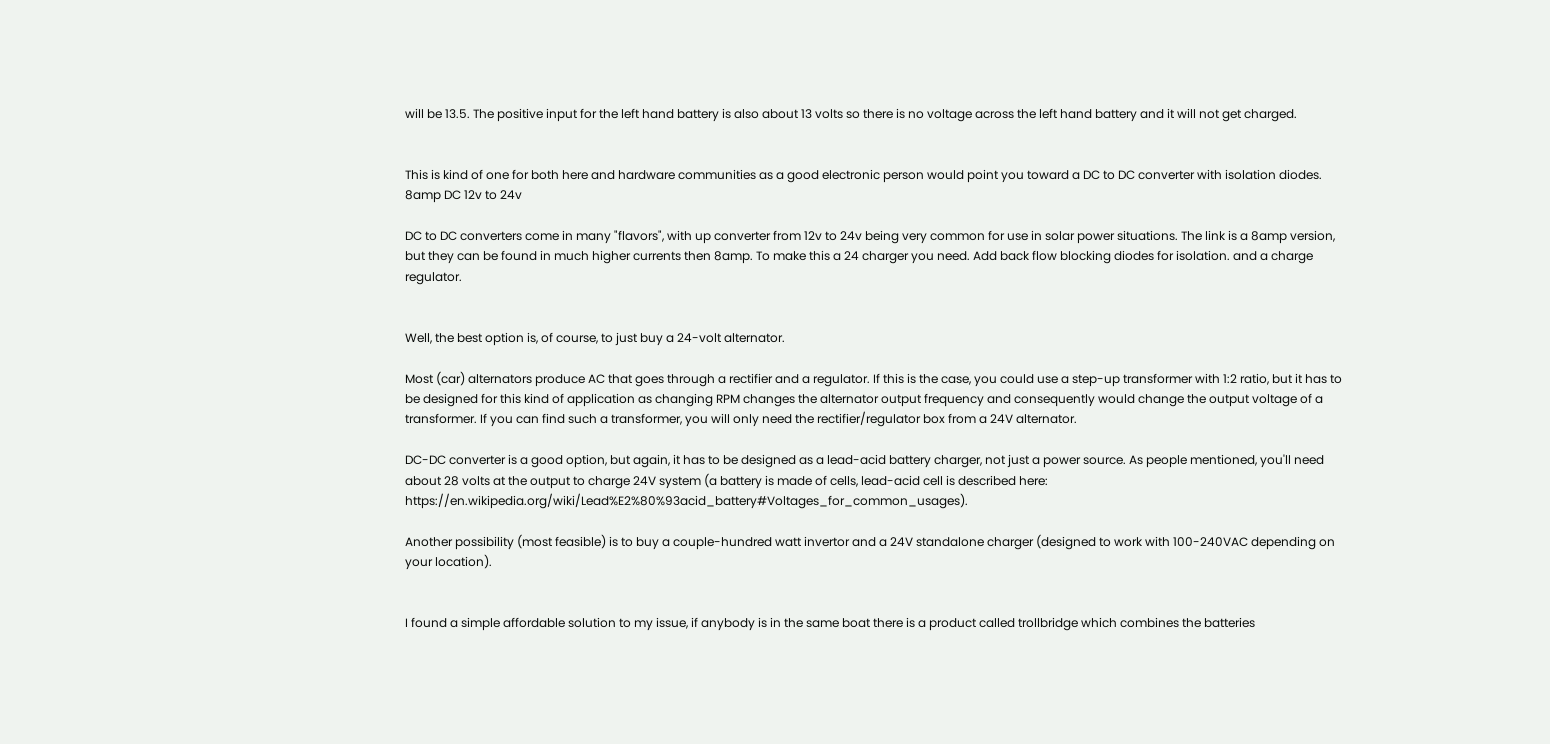will be 13.5. The positive input for the left hand battery is also about 13 volts so there is no voltage across the left hand battery and it will not get charged.


This is kind of one for both here and hardware communities as a good electronic person would point you toward a DC to DC converter with isolation diodes. 8amp DC 12v to 24v

DC to DC converters come in many "flavors", with up converter from 12v to 24v being very common for use in solar power situations. The link is a 8amp version, but they can be found in much higher currents then 8amp. To make this a 24 charger you need. Add back flow blocking diodes for isolation. and a charge regulator.


Well, the best option is, of course, to just buy a 24-volt alternator.

Most (car) alternators produce AC that goes through a rectifier and a regulator. If this is the case, you could use a step-up transformer with 1:2 ratio, but it has to be designed for this kind of application as changing RPM changes the alternator output frequency and consequently would change the output voltage of a transformer. If you can find such a transformer, you will only need the rectifier/regulator box from a 24V alternator.

DC-DC converter is a good option, but again, it has to be designed as a lead-acid battery charger, not just a power source. As people mentioned, you'll need about 28 volts at the output to charge 24V system (a battery is made of cells, lead-acid cell is described here: https://en.wikipedia.org/wiki/Lead%E2%80%93acid_battery#Voltages_for_common_usages).

Another possibility (most feasible) is to buy a couple-hundred watt invertor and a 24V standalone charger (designed to work with 100-240VAC depending on your location).


I found a simple affordable solution to my issue, if anybody is in the same boat there is a product called trollbridge which combines the batteries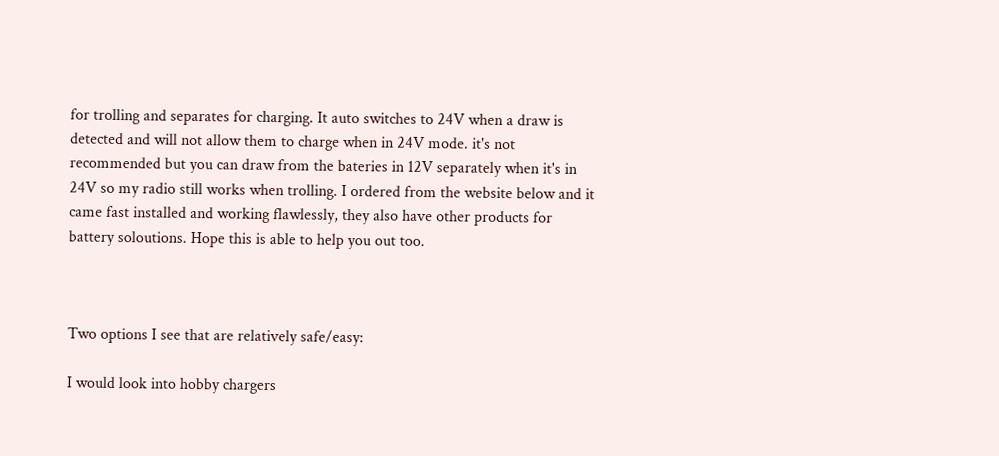for trolling and separates for charging. It auto switches to 24V when a draw is detected and will not allow them to charge when in 24V mode. it's not recommended but you can draw from the bateries in 12V separately when it's in 24V so my radio still works when trolling. I ordered from the website below and it came fast installed and working flawlessly, they also have other products for battery soloutions. Hope this is able to help you out too.



Two options I see that are relatively safe/easy:

I would look into hobby chargers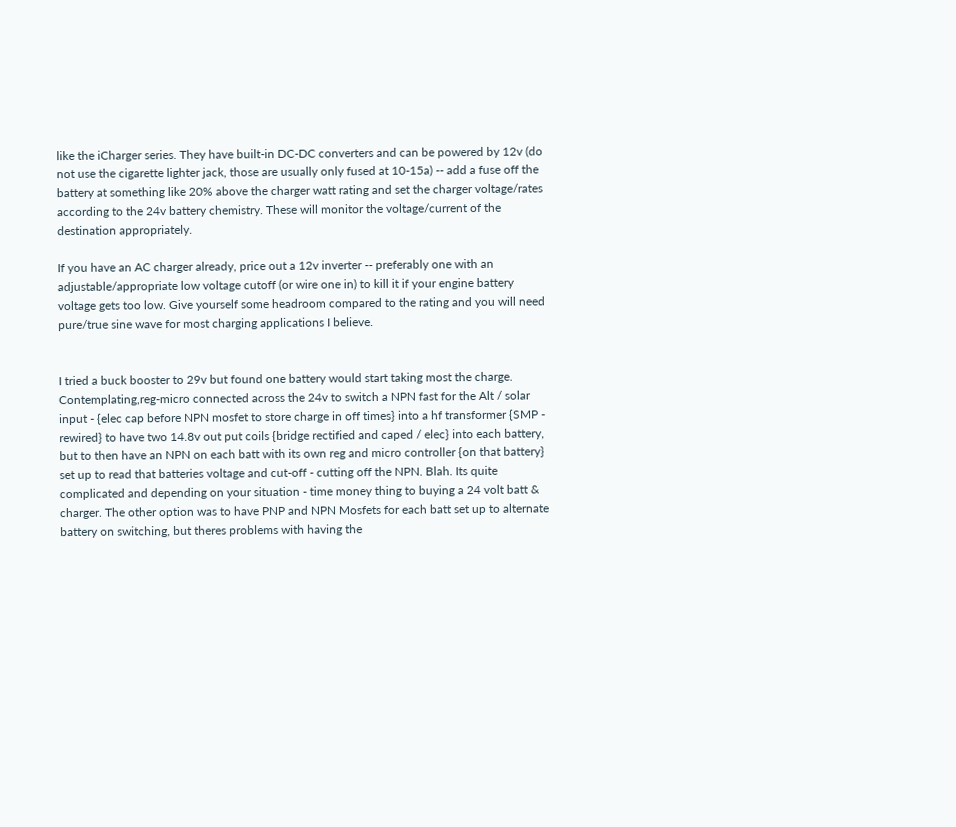like the iCharger series. They have built-in DC-DC converters and can be powered by 12v (do not use the cigarette lighter jack, those are usually only fused at 10-15a) -- add a fuse off the battery at something like 20% above the charger watt rating and set the charger voltage/rates according to the 24v battery chemistry. These will monitor the voltage/current of the destination appropriately.

If you have an AC charger already, price out a 12v inverter -- preferably one with an adjustable/appropriate low voltage cutoff (or wire one in) to kill it if your engine battery voltage gets too low. Give yourself some headroom compared to the rating and you will need pure/true sine wave for most charging applications I believe.


I tried a buck booster to 29v but found one battery would start taking most the charge. Contemplating,reg-micro connected across the 24v to switch a NPN fast for the Alt / solar input - {elec cap before NPN mosfet to store charge in off times} into a hf transformer {SMP - rewired} to have two 14.8v out put coils {bridge rectified and caped / elec} into each battery, but to then have an NPN on each batt with its own reg and micro controller {on that battery} set up to read that batteries voltage and cut-off - cutting off the NPN. Blah. Its quite complicated and depending on your situation - time money thing to buying a 24 volt batt & charger. The other option was to have PNP and NPN Mosfets for each batt set up to alternate battery on switching, but theres problems with having the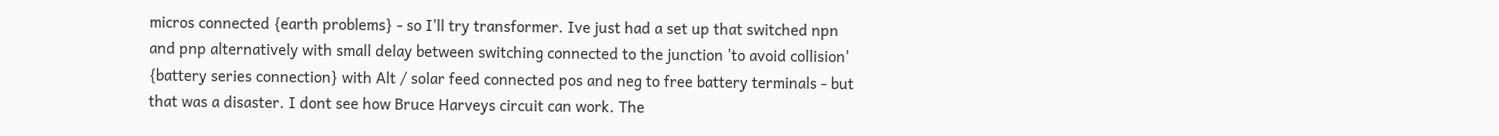micros connected {earth problems} - so I'll try transformer. Ive just had a set up that switched npn and pnp alternatively with small delay between switching connected to the junction 'to avoid collision' {battery series connection} with Alt / solar feed connected pos and neg to free battery terminals - but that was a disaster. I dont see how Bruce Harveys circuit can work. The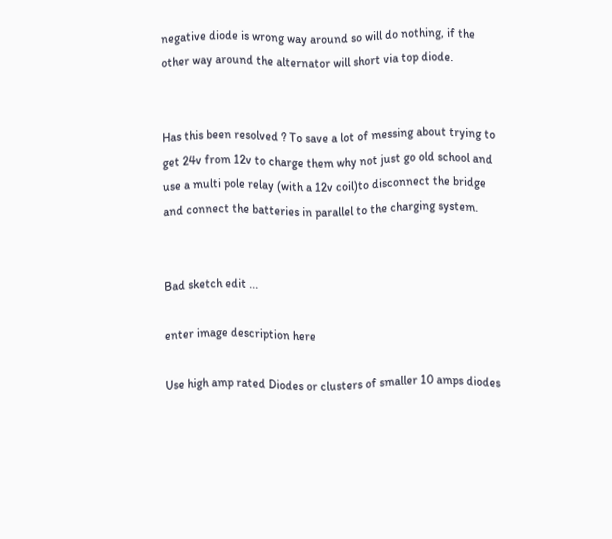negative diode is wrong way around so will do nothing, if the other way around the alternator will short via top diode.


Has this been resolved ? To save a lot of messing about trying to get 24v from 12v to charge them why not just go old school and use a multi pole relay (with a 12v coil)to disconnect the bridge and connect the batteries in parallel to the charging system.


Bad sketch edit ...

enter image description here

Use high amp rated Diodes or clusters of smaller 10 amps diodes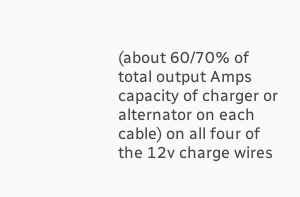(about 60/70% of total output Amps capacity of charger or alternator on each cable) on all four of the 12v charge wires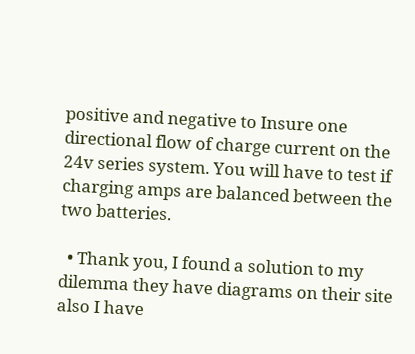positive and negative to Insure one directional flow of charge current on the 24v series system. You will have to test if charging amps are balanced between the two batteries.

  • Thank you, I found a solution to my dilemma they have diagrams on their site also I have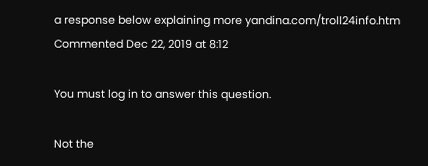a response below explaining more yandina.com/troll24info.htm Commented Dec 22, 2019 at 8:12

You must log in to answer this question.

Not the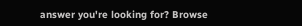answer you're looking for? Browse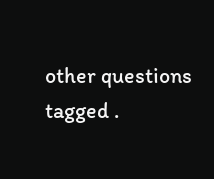other questions tagged .